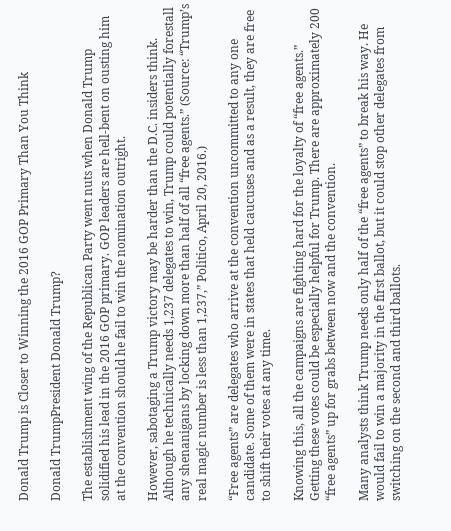Donald Trump is Closer to Winning the 2016 GOP Primary Than You Think

Donald TrumpPresident Donald Trump?

The establishment wing of the Republican Party went nuts when Donald Trump solidified his lead in the 2016 GOP primary. GOP leaders are hell-bent on ousting him at the convention should he fail to win the nomination outright.

However, sabotaging a Trump victory may be harder than the D.C. insiders think. Although he technically needs 1,237 delegates to win, Trump could potentially forestall any shenanigans by locking down more than half of all “free agents.” (Source: “Trump’s real magic number is less than 1,237,” Politico, April 20, 2016.)

“Free agents” are delegates who arrive at the convention uncommitted to any one candidate. Some of them were in states that held caucuses and as a result, they are free to shift their votes at any time.

Knowing this, all the campaigns are fighting hard for the loyalty of “free agents.” Getting these votes could be especially helpful for Trump. There are approximately 200 “free agents” up for grabs between now and the convention.

Many analysts think Trump needs only half of the “free agents” to break his way. He would fail to win a majority in the first ballot, but it could stop other delegates from switching on the second and third ballots.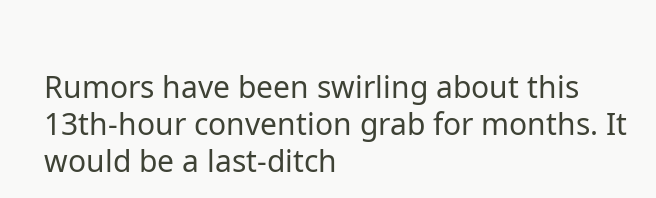Rumors have been swirling about this 13th-hour convention grab for months. It would be a last-ditch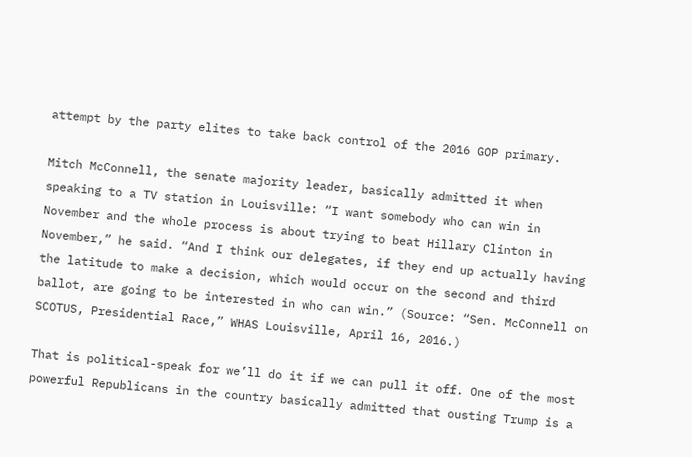attempt by the party elites to take back control of the 2016 GOP primary.

Mitch McConnell, the senate majority leader, basically admitted it when speaking to a TV station in Louisville: “I want somebody who can win in November and the whole process is about trying to beat Hillary Clinton in November,” he said. “And I think our delegates, if they end up actually having the latitude to make a decision, which would occur on the second and third ballot, are going to be interested in who can win.” (Source: “Sen. McConnell on SCOTUS, Presidential Race,” WHAS Louisville, April 16, 2016.)

That is political-speak for we’ll do it if we can pull it off. One of the most powerful Republicans in the country basically admitted that ousting Trump is a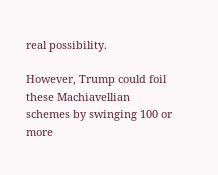real possibility.

However, Trump could foil these Machiavellian schemes by swinging 100 or more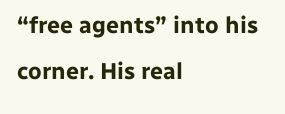“free agents” into his corner. His real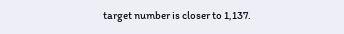target number is closer to 1,137.